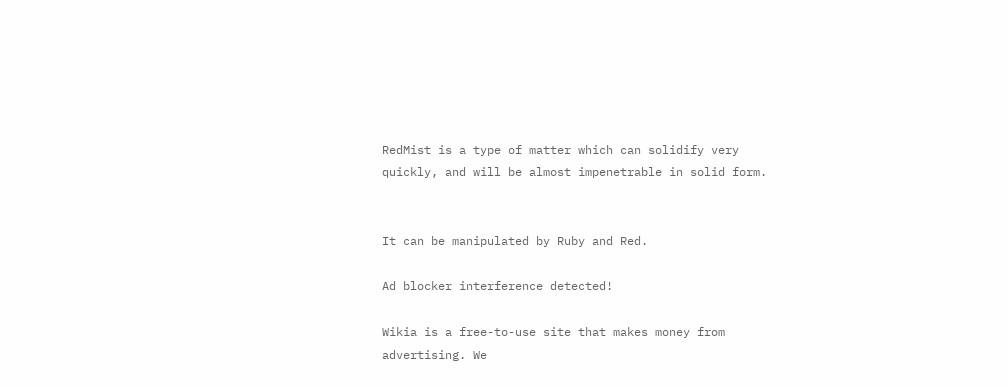RedMist is a type of matter which can solidify very quickly, and will be almost impenetrable in solid form.


It can be manipulated by Ruby and Red.

Ad blocker interference detected!

Wikia is a free-to-use site that makes money from advertising. We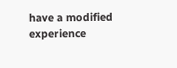have a modified experience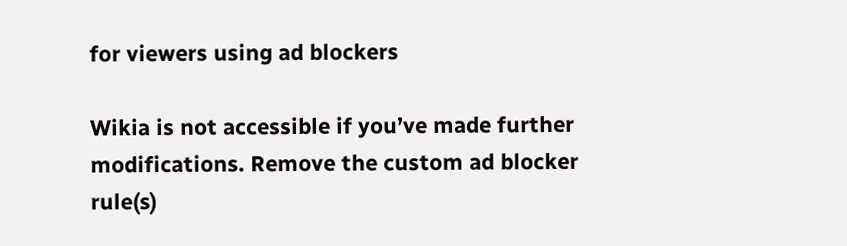for viewers using ad blockers

Wikia is not accessible if you’ve made further modifications. Remove the custom ad blocker rule(s)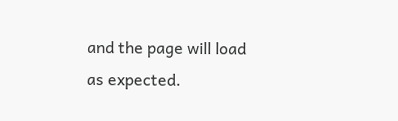and the page will load as expected.